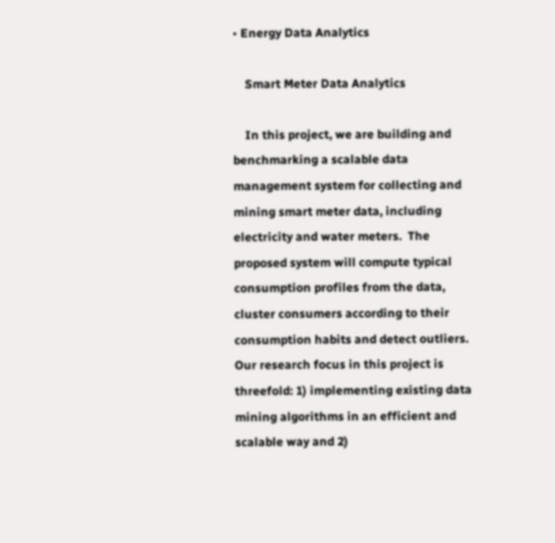• Energy Data Analytics

    Smart Meter Data Analytics

    In this project, we are building and benchmarking a scalable data management system for collecting and mining smart meter data, including electricity and water meters.  The proposed system will compute typical consumption profiles from the data, cluster consumers according to their consumption habits and detect outliers.  Our research focus in this project is threefold: 1) implementing existing data mining algorithms in an efficient and scalable way and 2)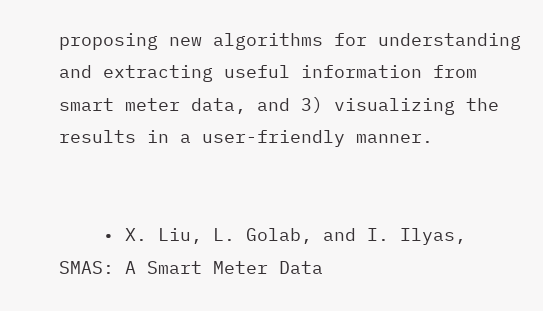proposing new algorithms for understanding and extracting useful information from smart meter data, and 3) visualizing the results in a user-friendly manner.


    • X. Liu, L. Golab, and I. Ilyas, SMAS: A Smart Meter Data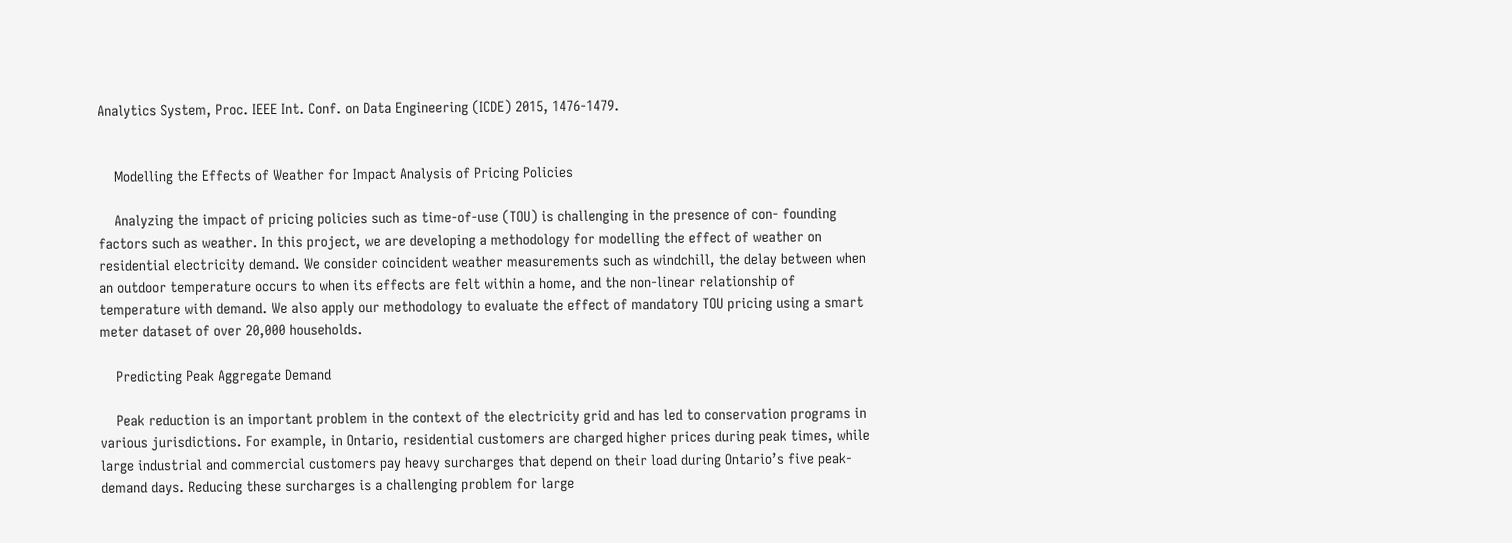Analytics System, Proc. IEEE Int. Conf. on Data Engineering (ICDE) 2015, 1476-1479.


    Modelling the Effects of Weather for Impact Analysis of Pricing Policies

    Analyzing the impact of pricing policies such as time-of-use (TOU) is challenging in the presence of con- founding factors such as weather. In this project, we are developing a methodology for modelling the effect of weather on residential electricity demand. We consider coincident weather measurements such as windchill, the delay between when an outdoor temperature occurs to when its effects are felt within a home, and the non-linear relationship of temperature with demand. We also apply our methodology to evaluate the effect of mandatory TOU pricing using a smart meter dataset of over 20,000 households.

    Predicting Peak Aggregate Demand

    Peak reduction is an important problem in the context of the electricity grid and has led to conservation programs in various jurisdictions. For example, in Ontario, residential customers are charged higher prices during peak times, while large industrial and commercial customers pay heavy surcharges that depend on their load during Ontario’s five peak-demand days. Reducing these surcharges is a challenging problem for large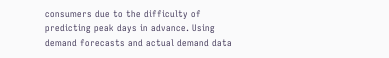consumers due to the difficulty of predicting peak days in advance. Using demand forecasts and actual demand data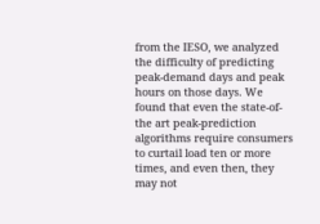from the IESO, we analyzed the difficulty of predicting peak-demand days and peak hours on those days. We found that even the state-of-the art peak-prediction algorithms require consumers to curtail load ten or more times, and even then, they may not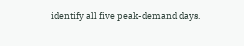identify all five peak-demand days.